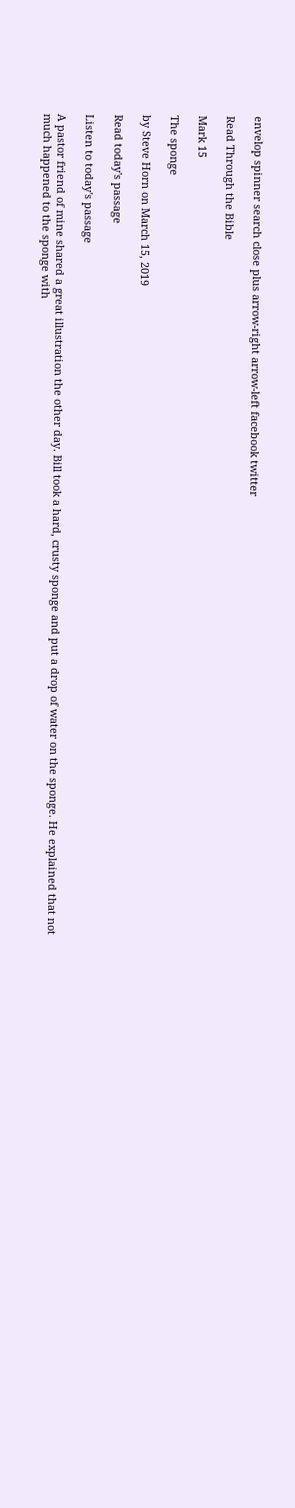envelop spinner search close plus arrow-right arrow-left facebook twitter

Read Through the Bible

Mark 15

The sponge

by Steve Horn on March 15, 2019

Read today's passage

Listen to today's passage

A pastor friend of mine shared a great illustration the other day. Bill took a hard, crusty sponge and put a drop of water on the sponge. He explained that not much happened to the sponge with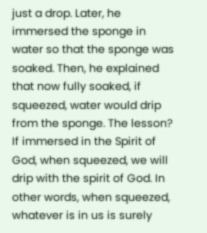just a drop. Later, he immersed the sponge in water so that the sponge was soaked. Then, he explained that now fully soaked, if squeezed, water would drip from the sponge. The lesson? If immersed in the Spirit of God, when squeezed, we will drip with the spirit of God. In other words, when squeezed, whatever is in us is surely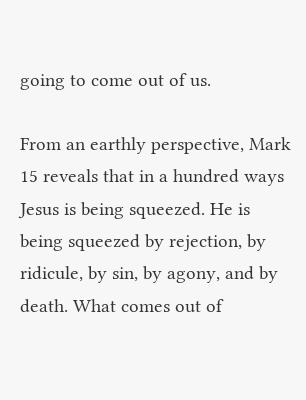going to come out of us.

From an earthly perspective, Mark 15 reveals that in a hundred ways Jesus is being squeezed. He is being squeezed by rejection, by ridicule, by sin, by agony, and by death. What comes out of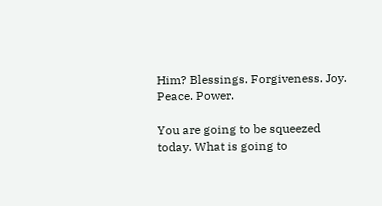Him? Blessings. Forgiveness. Joy. Peace. Power.

You are going to be squeezed today. What is going to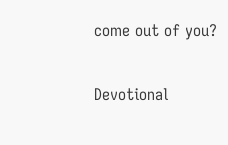come out of you?

Devotional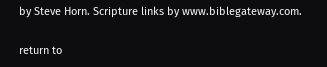by Steve Horn. Scripture links by www.biblegateway.com.

return to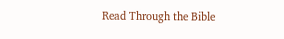Read Through the Bible